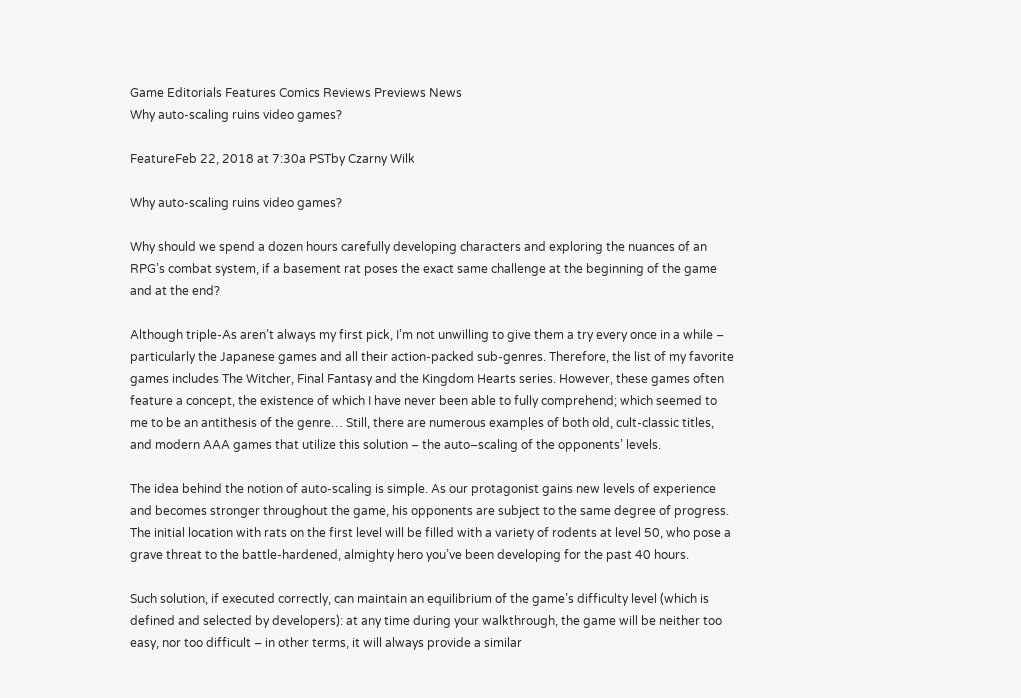Game Editorials Features Comics Reviews Previews News
Why auto-scaling ruins video games?

FeatureFeb 22, 2018 at 7:30a PSTby Czarny Wilk

Why auto-scaling ruins video games?

Why should we spend a dozen hours carefully developing characters and exploring the nuances of an RPG’s combat system, if a basement rat poses the exact same challenge at the beginning of the game and at the end?

Although triple-As aren’t always my first pick, I’m not unwilling to give them a try every once in a while – particularly the Japanese games and all their action-packed sub-genres. Therefore, the list of my favorite games includes The Witcher, Final Fantasy and the Kingdom Hearts series. However, these games often feature a concept, the existence of which I have never been able to fully comprehend; which seemed to me to be an antithesis of the genre… Still, there are numerous examples of both old, cult-classic titles, and modern AAA games that utilize this solution – the auto–scaling of the opponents’ levels.

The idea behind the notion of auto-scaling is simple. As our protagonist gains new levels of experience and becomes stronger throughout the game, his opponents are subject to the same degree of progress. The initial location with rats on the first level will be filled with a variety of rodents at level 50, who pose a grave threat to the battle-hardened, almighty hero you’ve been developing for the past 40 hours.

Such solution, if executed correctly, can maintain an equilibrium of the game’s difficulty level (which is defined and selected by developers): at any time during your walkthrough, the game will be neither too easy, nor too difficult – in other terms, it will always provide a similar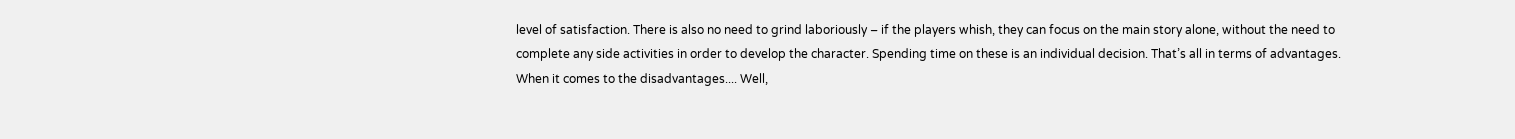level of satisfaction. There is also no need to grind laboriously – if the players whish, they can focus on the main story alone, without the need to complete any side activities in order to develop the character. Spending time on these is an individual decision. That’s all in terms of advantages. When it comes to the disadvantages.... Well,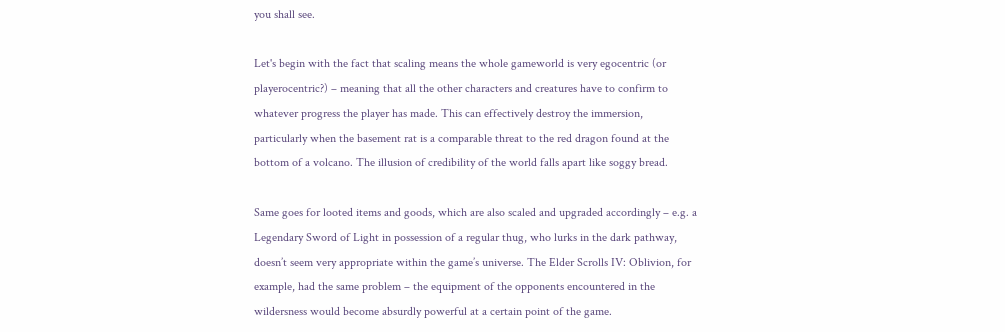you shall see.

Let's begin with the fact that scaling means the whole gameworld is very egocentric (or playerocentric?) – meaning that all the other characters and creatures have to confirm to whatever progress the player has made. This can effectively destroy the immersion, particularly when the basement rat is a comparable threat to the red dragon found at the bottom of a volcano. The illusion of credibility of the world falls apart like soggy bread.

Same goes for looted items and goods, which are also scaled and upgraded accordingly – e.g. a Legendary Sword of Light in possession of a regular thug, who lurks in the dark pathway, doesn’t seem very appropriate within the game’s universe. The Elder Scrolls IV: Oblivion, for example, had the same problem – the equipment of the opponents encountered in the wildersness would become absurdly powerful at a certain point of the game.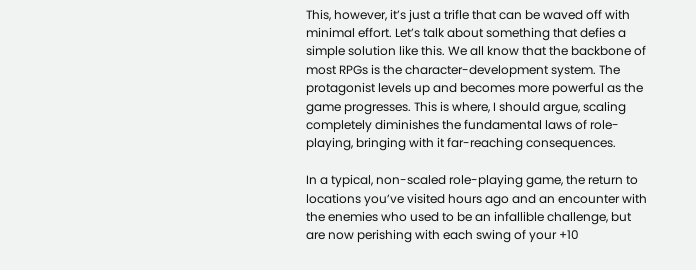This, however, it’s just a trifle that can be waved off with minimal effort. Let’s talk about something that defies a simple solution like this. We all know that the backbone of most RPGs is the character-development system. The protagonist levels up and becomes more powerful as the game progresses. This is where, I should argue, scaling completely diminishes the fundamental laws of role-playing, bringing with it far-reaching consequences.

In a typical, non-scaled role-playing game, the return to locations you’ve visited hours ago and an encounter with the enemies who used to be an infallible challenge, but are now perishing with each swing of your +10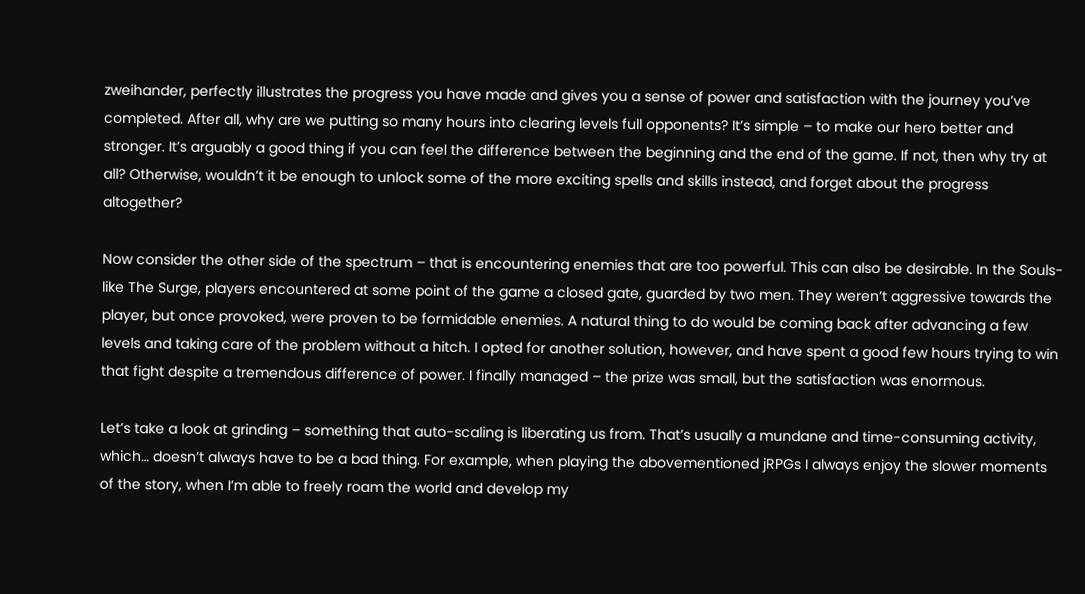zweihander, perfectly illustrates the progress you have made and gives you a sense of power and satisfaction with the journey you’ve completed. After all, why are we putting so many hours into clearing levels full opponents? It’s simple – to make our hero better and stronger. It’s arguably a good thing if you can feel the difference between the beginning and the end of the game. If not, then why try at all? Otherwise, wouldn’t it be enough to unlock some of the more exciting spells and skills instead, and forget about the progress altogether?

Now consider the other side of the spectrum – that is encountering enemies that are too powerful. This can also be desirable. In the Souls-like The Surge, players encountered at some point of the game a closed gate, guarded by two men. They weren’t aggressive towards the player, but once provoked, were proven to be formidable enemies. A natural thing to do would be coming back after advancing a few levels and taking care of the problem without a hitch. I opted for another solution, however, and have spent a good few hours trying to win that fight despite a tremendous difference of power. I finally managed – the prize was small, but the satisfaction was enormous.

Let’s take a look at grinding – something that auto-scaling is liberating us from. That’s usually a mundane and time-consuming activity, which… doesn’t always have to be a bad thing. For example, when playing the abovementioned jRPGs I always enjoy the slower moments of the story, when I’m able to freely roam the world and develop my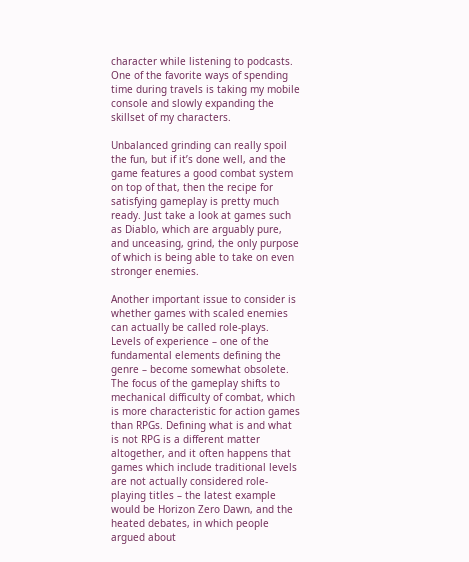character while listening to podcasts. One of the favorite ways of spending time during travels is taking my mobile console and slowly expanding the skillset of my characters.

Unbalanced grinding can really spoil the fun, but if it’s done well, and the game features a good combat system on top of that, then the recipe for satisfying gameplay is pretty much ready. Just take a look at games such as Diablo, which are arguably pure, and unceasing, grind, the only purpose of which is being able to take on even stronger enemies.

Another important issue to consider is whether games with scaled enemies can actually be called role-plays. Levels of experience – one of the fundamental elements defining the genre – become somewhat obsolete. The focus of the gameplay shifts to mechanical difficulty of combat, which is more characteristic for action games than RPGs. Defining what is and what is not RPG is a different matter altogether, and it often happens that games which include traditional levels are not actually considered role-playing titles – the latest example would be Horizon Zero Dawn, and the heated debates, in which people argued about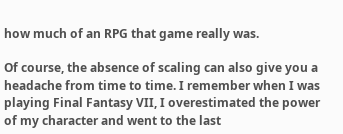how much of an RPG that game really was.

Of course, the absence of scaling can also give you a headache from time to time. I remember when I was playing Final Fantasy VII, I overestimated the power of my character and went to the last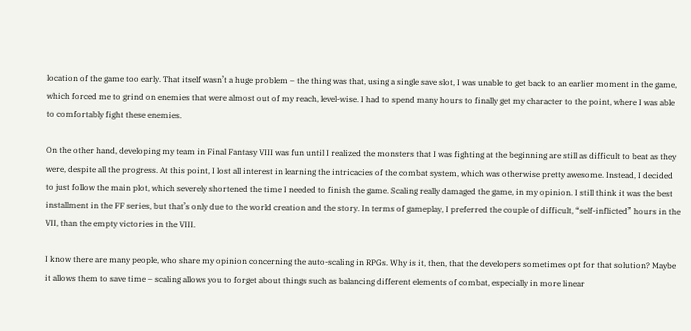location of the game too early. That itself wasn’t a huge problem – the thing was that, using a single save slot, I was unable to get back to an earlier moment in the game, which forced me to grind on enemies that were almost out of my reach, level-wise. I had to spend many hours to finally get my character to the point, where I was able to comfortably fight these enemies.

On the other hand, developing my team in Final Fantasy VIII was fun until I realized the monsters that I was fighting at the beginning are still as difficult to beat as they were, despite all the progress. At this point, I lost all interest in learning the intricacies of the combat system, which was otherwise pretty awesome. Instead, I decided to just follow the main plot, which severely shortened the time I needed to finish the game. Scaling really damaged the game, in my opinion. I still think it was the best installment in the FF series, but that’s only due to the world creation and the story. In terms of gameplay, I preferred the couple of difficult, “self-inflicted” hours in the VII, than the empty victories in the VIII.

I know there are many people, who share my opinion concerning the auto-scaling in RPGs. Why is it, then, that the developers sometimes opt for that solution? Maybe it allows them to save time – scaling allows you to forget about things such as balancing different elements of combat, especially in more linear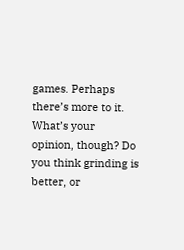games. Perhaps there’s more to it. What’s your opinion, though? Do you think grinding is better, or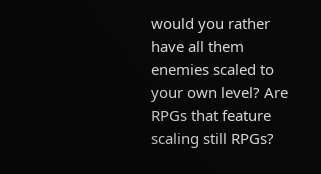would you rather have all them enemies scaled to your own level? Are RPGs that feature scaling still RPGs?